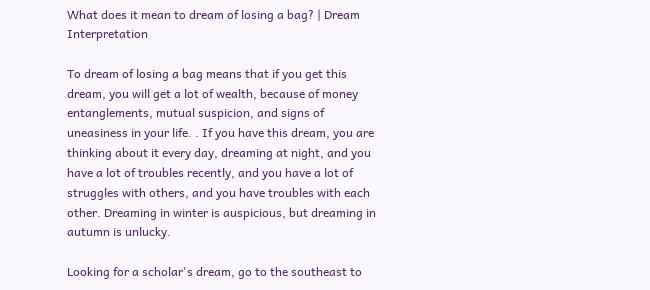What does it mean to dream of losing a bag? | Dream Interpretation

To dream of losing a bag means that if you get this dream, you will get a lot of wealth, because of money entanglements, mutual suspicion, and signs of uneasiness in your life. . If you have this dream, you are thinking about it every day, dreaming at night, and you have a lot of troubles recently, and you have a lot of struggles with others, and you have troubles with each other. Dreaming in winter is auspicious, but dreaming in autumn is unlucky.

Looking for a scholar's dream, go to the southeast to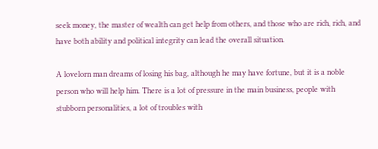seek money, the master of wealth can get help from others, and those who are rich, rich, and have both ability and political integrity can lead the overall situation.

A lovelorn man dreams of losing his bag, although he may have fortune, but it is a noble person who will help him. There is a lot of pressure in the main business, people with stubborn personalities, a lot of troubles with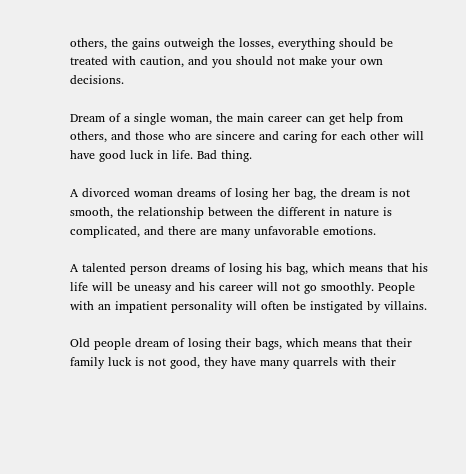others, the gains outweigh the losses, everything should be treated with caution, and you should not make your own decisions.

Dream of a single woman, the main career can get help from others, and those who are sincere and caring for each other will have good luck in life. Bad thing.

A divorced woman dreams of losing her bag, the dream is not smooth, the relationship between the different in nature is complicated, and there are many unfavorable emotions.

A talented person dreams of losing his bag, which means that his life will be uneasy and his career will not go smoothly. People with an impatient personality will often be instigated by villains.

Old people dream of losing their bags, which means that their family luck is not good, they have many quarrels with their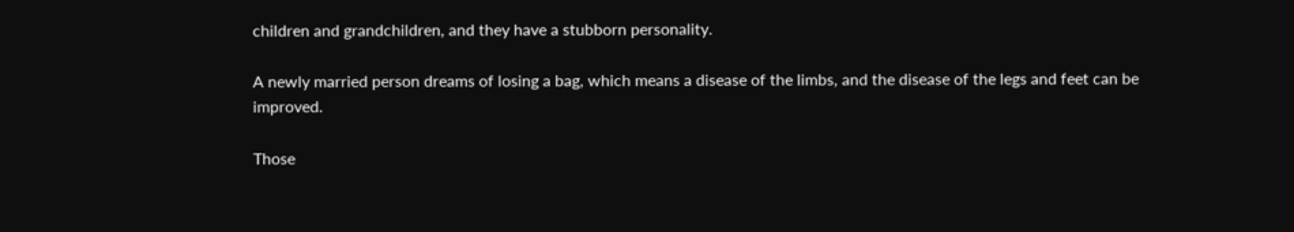children and grandchildren, and they have a stubborn personality.

A newly married person dreams of losing a bag, which means a disease of the limbs, and the disease of the legs and feet can be improved.

Those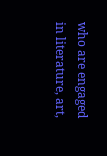who are engaged in literature, art,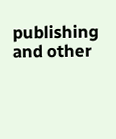publishing and other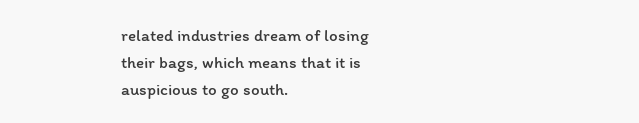related industries dream of losing their bags, which means that it is auspicious to go south.